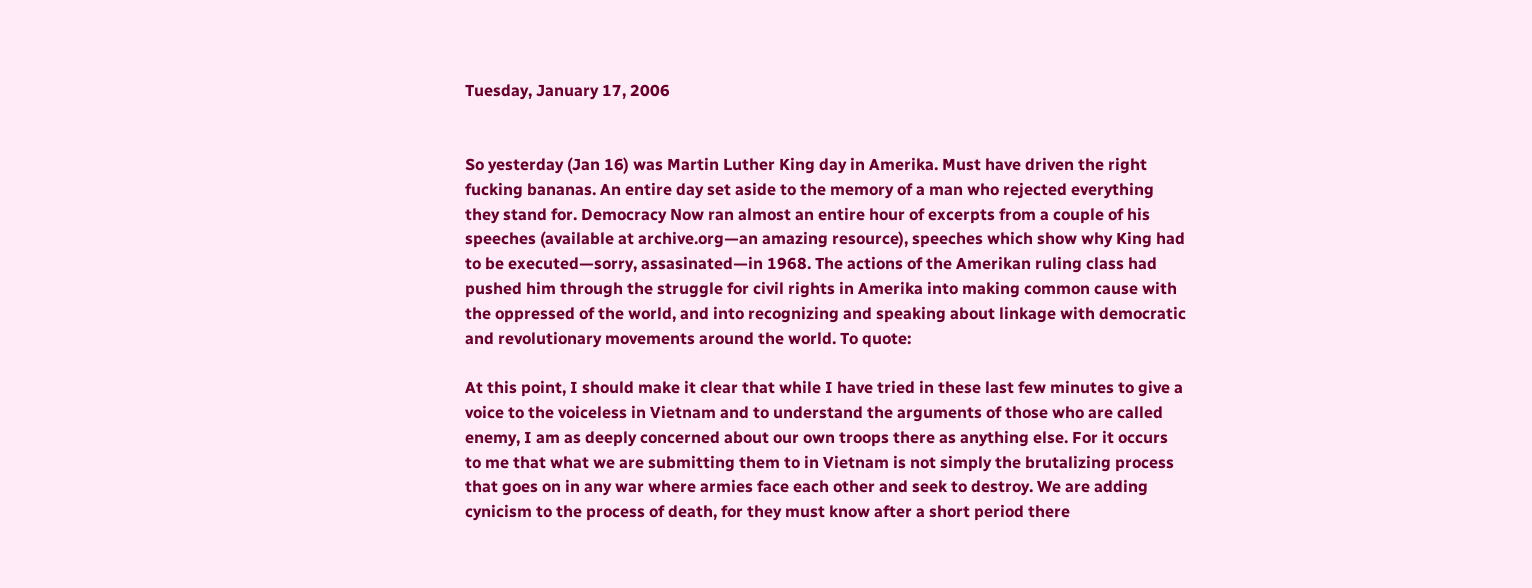Tuesday, January 17, 2006


So yesterday (Jan 16) was Martin Luther King day in Amerika. Must have driven the right fucking bananas. An entire day set aside to the memory of a man who rejected everything they stand for. Democracy Now ran almost an entire hour of excerpts from a couple of his speeches (available at archive.org—an amazing resource), speeches which show why King had to be executed—sorry, assasinated—in 1968. The actions of the Amerikan ruling class had pushed him through the struggle for civil rights in Amerika into making common cause with the oppressed of the world, and into recognizing and speaking about linkage with democratic and revolutionary movements around the world. To quote:

At this point, I should make it clear that while I have tried in these last few minutes to give a voice to the voiceless in Vietnam and to understand the arguments of those who are called enemy, I am as deeply concerned about our own troops there as anything else. For it occurs to me that what we are submitting them to in Vietnam is not simply the brutalizing process that goes on in any war where armies face each other and seek to destroy. We are adding cynicism to the process of death, for they must know after a short period there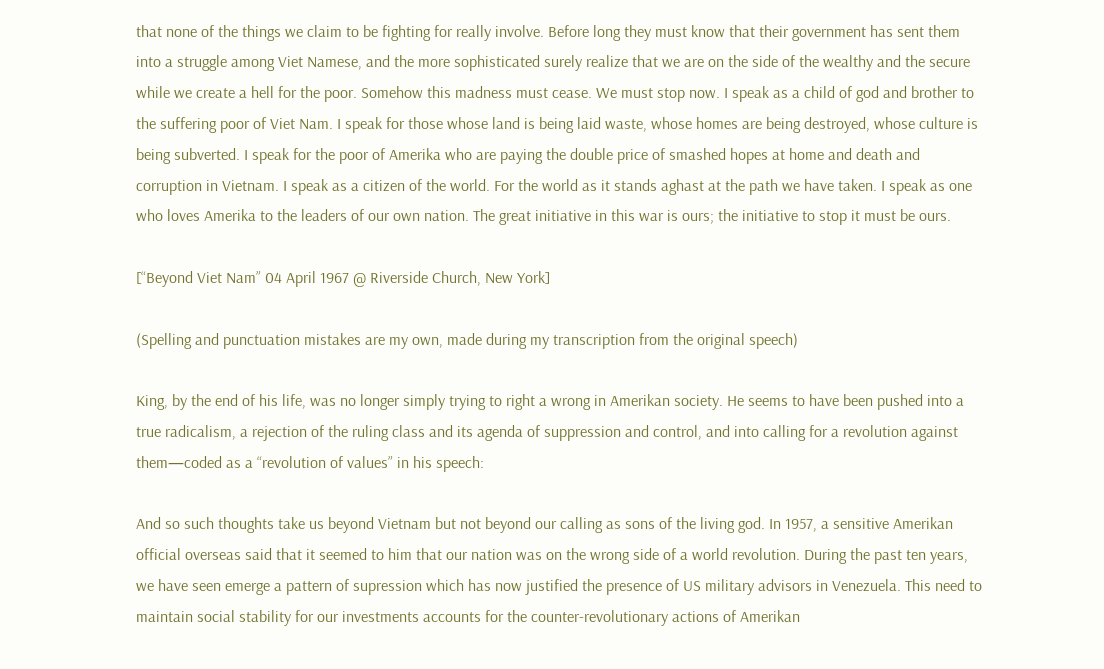that none of the things we claim to be fighting for really involve. Before long they must know that their government has sent them into a struggle among Viet Namese, and the more sophisticated surely realize that we are on the side of the wealthy and the secure while we create a hell for the poor. Somehow this madness must cease. We must stop now. I speak as a child of god and brother to the suffering poor of Viet Nam. I speak for those whose land is being laid waste, whose homes are being destroyed, whose culture is being subverted. I speak for the poor of Amerika who are paying the double price of smashed hopes at home and death and corruption in Vietnam. I speak as a citizen of the world. For the world as it stands aghast at the path we have taken. I speak as one who loves Amerika to the leaders of our own nation. The great initiative in this war is ours; the initiative to stop it must be ours.

[“Beyond Viet Nam” 04 April 1967 @ Riverside Church, New York]

(Spelling and punctuation mistakes are my own, made during my transcription from the original speech)

King, by the end of his life, was no longer simply trying to right a wrong in Amerikan society. He seems to have been pushed into a true radicalism, a rejection of the ruling class and its agenda of suppression and control, and into calling for a revolution against them—coded as a “revolution of values” in his speech:

And so such thoughts take us beyond Vietnam but not beyond our calling as sons of the living god. In 1957, a sensitive Amerikan official overseas said that it seemed to him that our nation was on the wrong side of a world revolution. During the past ten years, we have seen emerge a pattern of supression which has now justified the presence of US military advisors in Venezuela. This need to maintain social stability for our investments accounts for the counter-revolutionary actions of Amerikan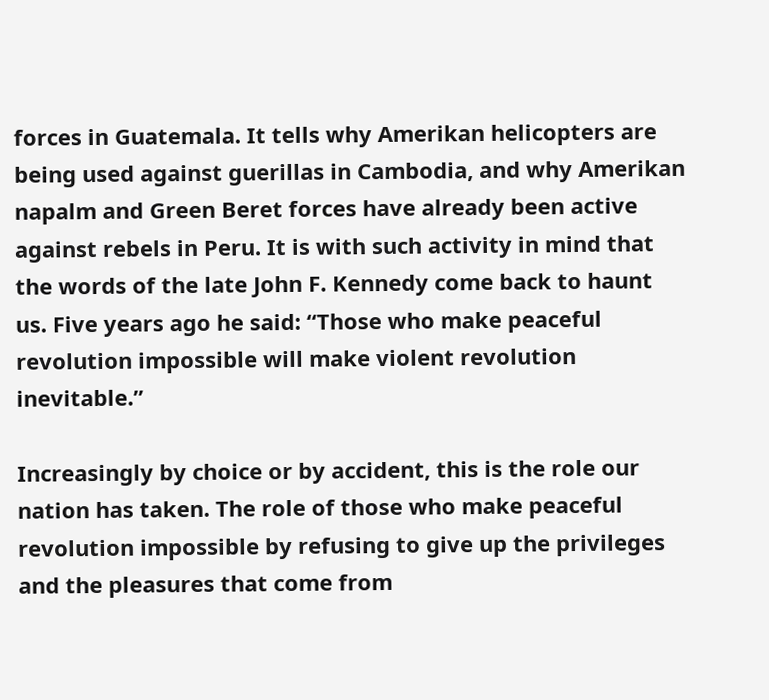forces in Guatemala. It tells why Amerikan helicopters are being used against guerillas in Cambodia, and why Amerikan napalm and Green Beret forces have already been active against rebels in Peru. It is with such activity in mind that the words of the late John F. Kennedy come back to haunt us. Five years ago he said: “Those who make peaceful revolution impossible will make violent revolution inevitable.”

Increasingly by choice or by accident, this is the role our nation has taken. The role of those who make peaceful revolution impossible by refusing to give up the privileges and the pleasures that come from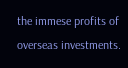the immese profits of overseas investments.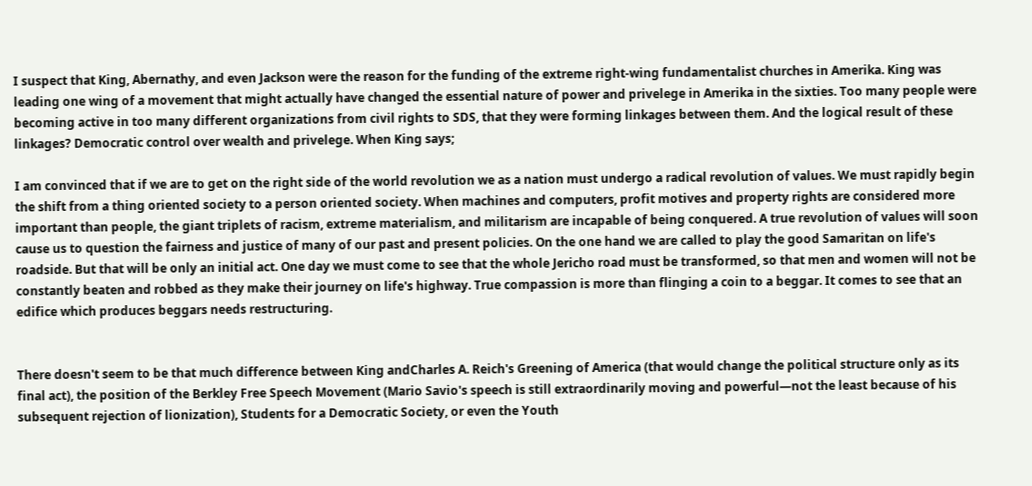I suspect that King, Abernathy, and even Jackson were the reason for the funding of the extreme right-wing fundamentalist churches in Amerika. King was leading one wing of a movement that might actually have changed the essential nature of power and privelege in Amerika in the sixties. Too many people were becoming active in too many different organizations from civil rights to SDS, that they were forming linkages between them. And the logical result of these linkages? Democratic control over wealth and privelege. When King says;

I am convinced that if we are to get on the right side of the world revolution we as a nation must undergo a radical revolution of values. We must rapidly begin the shift from a thing oriented society to a person oriented society. When machines and computers, profit motives and property rights are considered more important than people, the giant triplets of racism, extreme materialism, and militarism are incapable of being conquered. A true revolution of values will soon cause us to question the fairness and justice of many of our past and present policies. On the one hand we are called to play the good Samaritan on life's roadside. But that will be only an initial act. One day we must come to see that the whole Jericho road must be transformed, so that men and women will not be constantly beaten and robbed as they make their journey on life's highway. True compassion is more than flinging a coin to a beggar. It comes to see that an edifice which produces beggars needs restructuring.


There doesn't seem to be that much difference between King andCharles A. Reich's Greening of America (that would change the political structure only as its final act), the position of the Berkley Free Speech Movement (Mario Savio's speech is still extraordinarily moving and powerful—not the least because of his subsequent rejection of lionization), Students for a Democratic Society, or even the Youth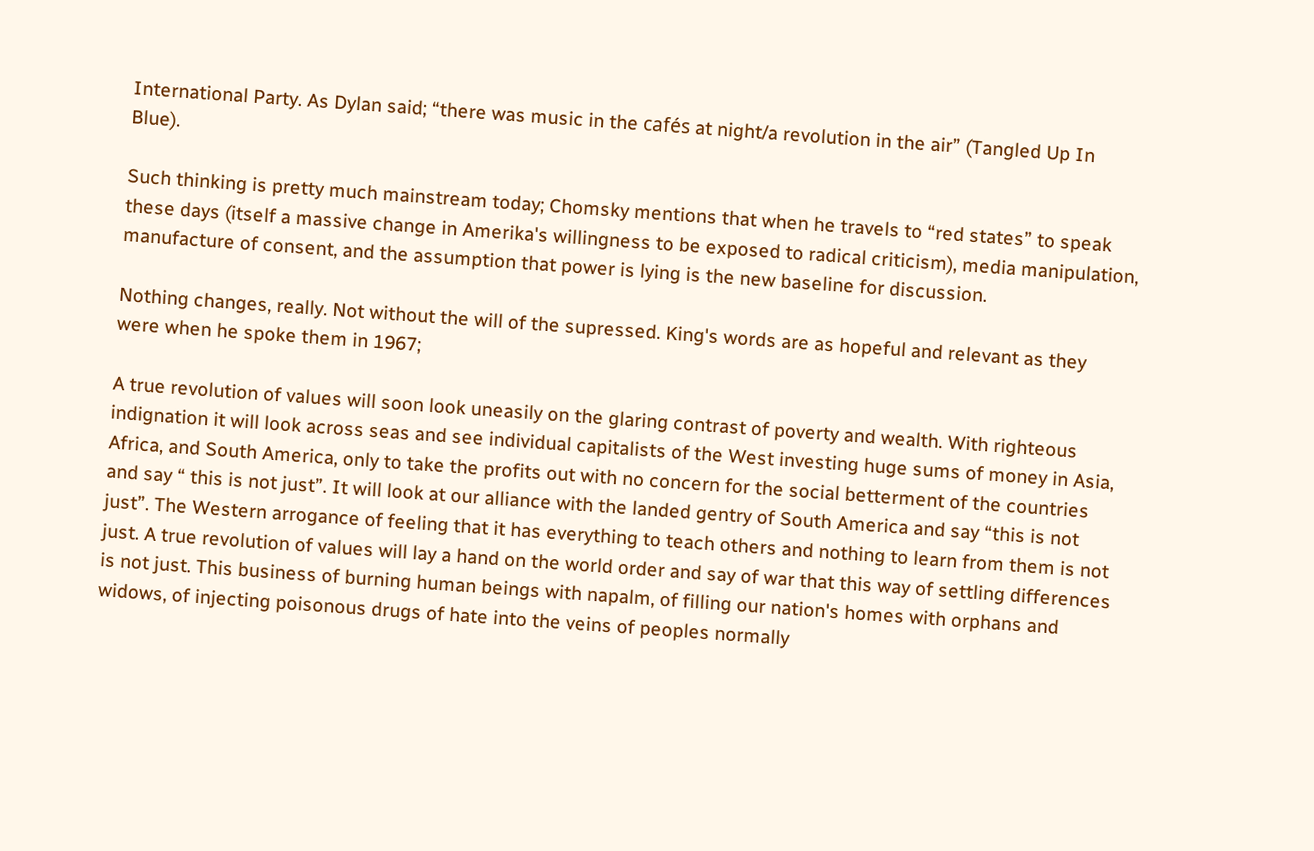International Party. As Dylan said; “there was music in the cafés at night/a revolution in the air” (Tangled Up In Blue).

Such thinking is pretty much mainstream today; Chomsky mentions that when he travels to “red states” to speak these days (itself a massive change in Amerika's willingness to be exposed to radical criticism), media manipulation, manufacture of consent, and the assumption that power is lying is the new baseline for discussion.

Nothing changes, really. Not without the will of the supressed. King's words are as hopeful and relevant as they were when he spoke them in 1967;

A true revolution of values will soon look uneasily on the glaring contrast of poverty and wealth. With righteous indignation it will look across seas and see individual capitalists of the West investing huge sums of money in Asia, Africa, and South America, only to take the profits out with no concern for the social betterment of the countries and say “ this is not just”. It will look at our alliance with the landed gentry of South America and say “this is not just”. The Western arrogance of feeling that it has everything to teach others and nothing to learn from them is not just. A true revolution of values will lay a hand on the world order and say of war that this way of settling differences is not just. This business of burning human beings with napalm, of filling our nation's homes with orphans and widows, of injecting poisonous drugs of hate into the veins of peoples normally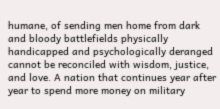humane, of sending men home from dark and bloody battlefields physically handicapped and psychologically deranged cannot be reconciled with wisdom, justice, and love. A nation that continues year after year to spend more money on military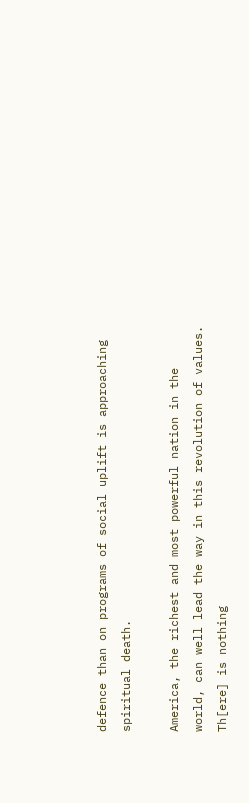defence than on programs of social uplift is approaching spiritual death.

America, the richest and most powerful nation in the world, can well lead the way in this revolution of values. Th[ere] is nothing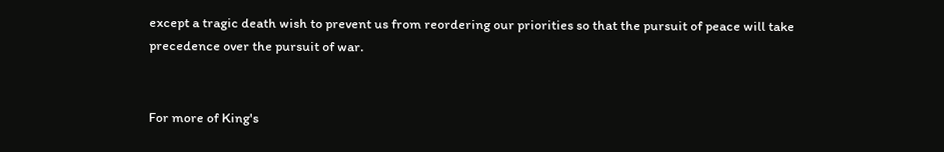except a tragic death wish to prevent us from reordering our priorities so that the pursuit of peace will take precedence over the pursuit of war.


For more of King's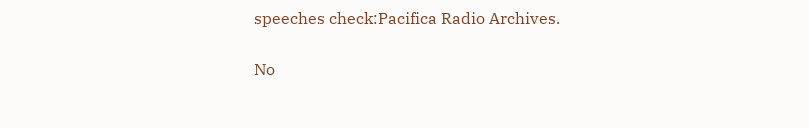speeches check:Pacifica Radio Archives.

No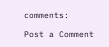comments:

Post a Comment